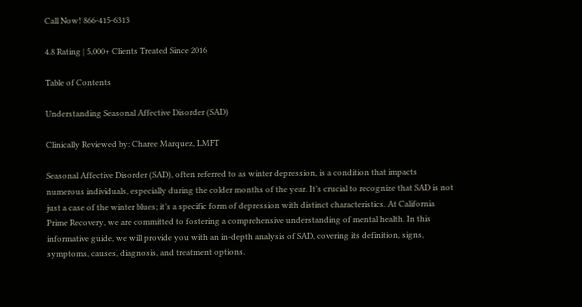Call Now! 866-415-6313

4.8 Rating | 5,000+ Clients Treated Since 2016

Table of Contents

Understanding Seasonal Affective Disorder (SAD)

Clinically Reviewed by: Charee Marquez, LMFT

Seasonal Affective Disorder (SAD), often referred to as winter depression, is a condition that impacts numerous individuals, especially during the colder months of the year. It’s crucial to recognize that SAD is not just a case of the winter blues; it’s a specific form of depression with distinct characteristics. At California Prime Recovery, we are committed to fostering a comprehensive understanding of mental health. In this informative guide, we will provide you with an in-depth analysis of SAD, covering its definition, signs, symptoms, causes, diagnosis, and treatment options.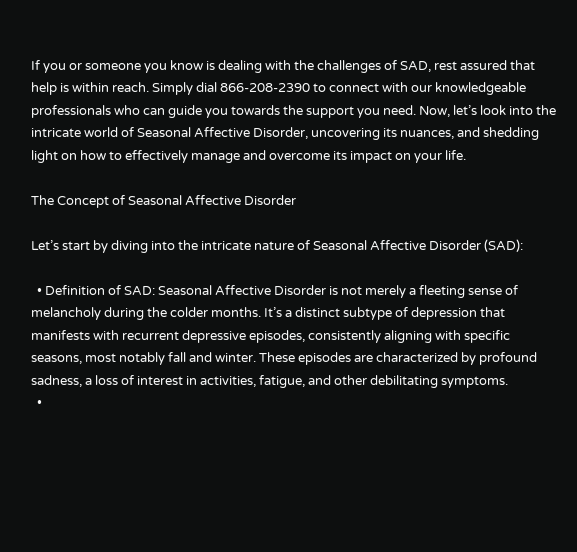If you or someone you know is dealing with the challenges of SAD, rest assured that help is within reach. Simply dial 866-208-2390 to connect with our knowledgeable professionals who can guide you towards the support you need. Now, let’s look into the intricate world of Seasonal Affective Disorder, uncovering its nuances, and shedding light on how to effectively manage and overcome its impact on your life.

The Concept of Seasonal Affective Disorder

Let’s start by diving into the intricate nature of Seasonal Affective Disorder (SAD):

  • Definition of SAD: Seasonal Affective Disorder is not merely a fleeting sense of melancholy during the colder months. It’s a distinct subtype of depression that manifests with recurrent depressive episodes, consistently aligning with specific seasons, most notably fall and winter. These episodes are characterized by profound sadness, a loss of interest in activities, fatigue, and other debilitating symptoms.
  •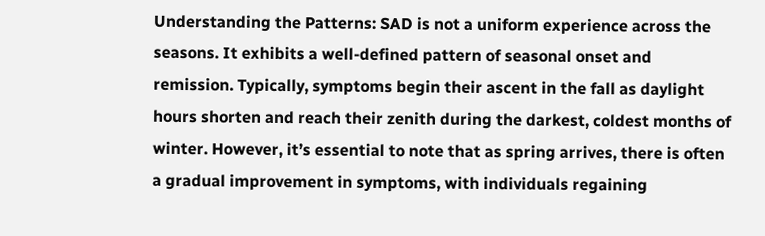Understanding the Patterns: SAD is not a uniform experience across the seasons. It exhibits a well-defined pattern of seasonal onset and remission. Typically, symptoms begin their ascent in the fall as daylight hours shorten and reach their zenith during the darkest, coldest months of winter. However, it’s essential to note that as spring arrives, there is often a gradual improvement in symptoms, with individuals regaining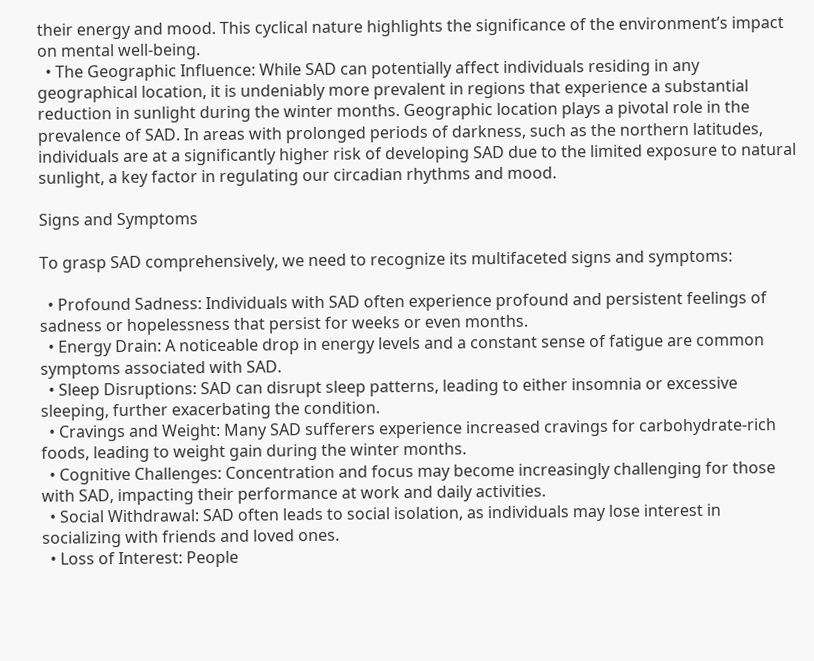their energy and mood. This cyclical nature highlights the significance of the environment’s impact on mental well-being.
  • The Geographic Influence: While SAD can potentially affect individuals residing in any geographical location, it is undeniably more prevalent in regions that experience a substantial reduction in sunlight during the winter months. Geographic location plays a pivotal role in the prevalence of SAD. In areas with prolonged periods of darkness, such as the northern latitudes, individuals are at a significantly higher risk of developing SAD due to the limited exposure to natural sunlight, a key factor in regulating our circadian rhythms and mood.

Signs and Symptoms

To grasp SAD comprehensively, we need to recognize its multifaceted signs and symptoms:

  • Profound Sadness: Individuals with SAD often experience profound and persistent feelings of sadness or hopelessness that persist for weeks or even months.
  • Energy Drain: A noticeable drop in energy levels and a constant sense of fatigue are common symptoms associated with SAD.
  • Sleep Disruptions: SAD can disrupt sleep patterns, leading to either insomnia or excessive sleeping, further exacerbating the condition.
  • Cravings and Weight: Many SAD sufferers experience increased cravings for carbohydrate-rich foods, leading to weight gain during the winter months.
  • Cognitive Challenges: Concentration and focus may become increasingly challenging for those with SAD, impacting their performance at work and daily activities.
  • Social Withdrawal: SAD often leads to social isolation, as individuals may lose interest in socializing with friends and loved ones.
  • Loss of Interest: People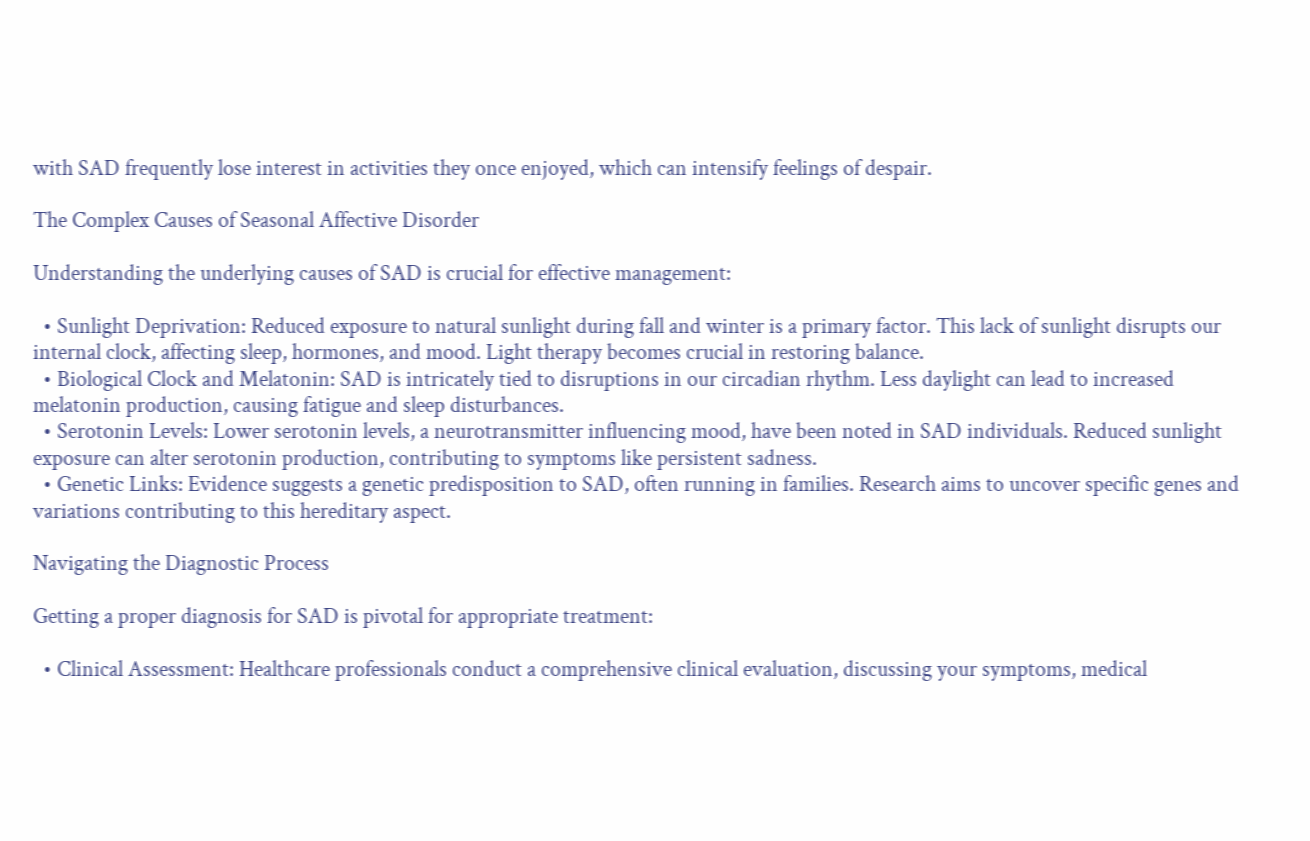with SAD frequently lose interest in activities they once enjoyed, which can intensify feelings of despair.

The Complex Causes of Seasonal Affective Disorder

Understanding the underlying causes of SAD is crucial for effective management:

  • Sunlight Deprivation: Reduced exposure to natural sunlight during fall and winter is a primary factor. This lack of sunlight disrupts our internal clock, affecting sleep, hormones, and mood. Light therapy becomes crucial in restoring balance.
  • Biological Clock and Melatonin: SAD is intricately tied to disruptions in our circadian rhythm. Less daylight can lead to increased melatonin production, causing fatigue and sleep disturbances.
  • Serotonin Levels: Lower serotonin levels, a neurotransmitter influencing mood, have been noted in SAD individuals. Reduced sunlight exposure can alter serotonin production, contributing to symptoms like persistent sadness.
  • Genetic Links: Evidence suggests a genetic predisposition to SAD, often running in families. Research aims to uncover specific genes and variations contributing to this hereditary aspect.

Navigating the Diagnostic Process

Getting a proper diagnosis for SAD is pivotal for appropriate treatment:

  • Clinical Assessment: Healthcare professionals conduct a comprehensive clinical evaluation, discussing your symptoms, medical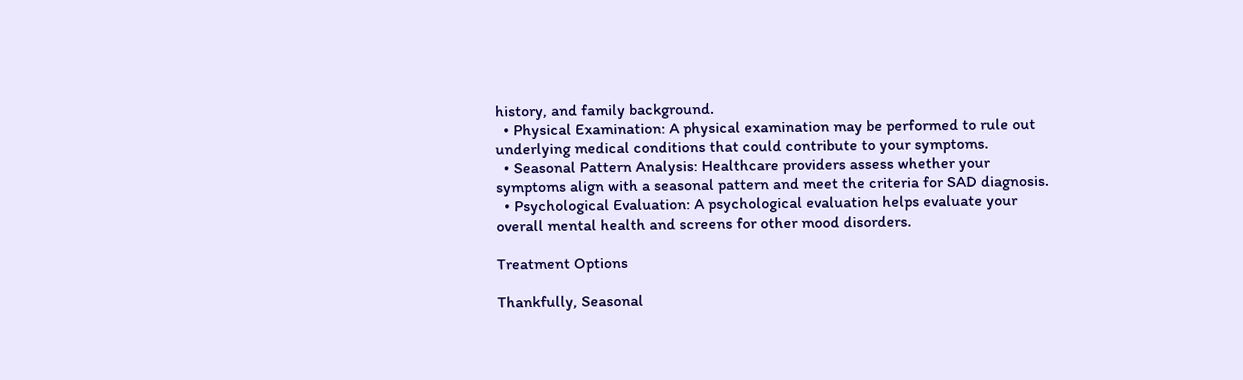history, and family background.
  • Physical Examination: A physical examination may be performed to rule out underlying medical conditions that could contribute to your symptoms.
  • Seasonal Pattern Analysis: Healthcare providers assess whether your symptoms align with a seasonal pattern and meet the criteria for SAD diagnosis.
  • Psychological Evaluation: A psychological evaluation helps evaluate your overall mental health and screens for other mood disorders.

Treatment Options

Thankfully, Seasonal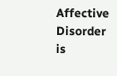Affective Disorder is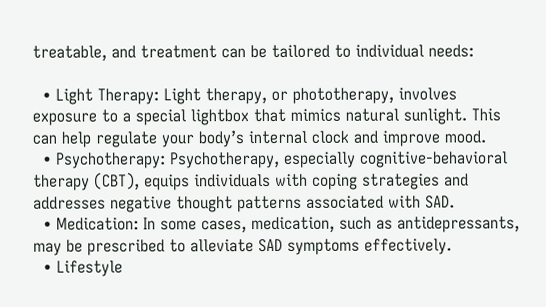treatable, and treatment can be tailored to individual needs:

  • Light Therapy: Light therapy, or phototherapy, involves exposure to a special lightbox that mimics natural sunlight. This can help regulate your body’s internal clock and improve mood.
  • Psychotherapy: Psychotherapy, especially cognitive-behavioral therapy (CBT), equips individuals with coping strategies and addresses negative thought patterns associated with SAD.
  • Medication: In some cases, medication, such as antidepressants, may be prescribed to alleviate SAD symptoms effectively.
  • Lifestyle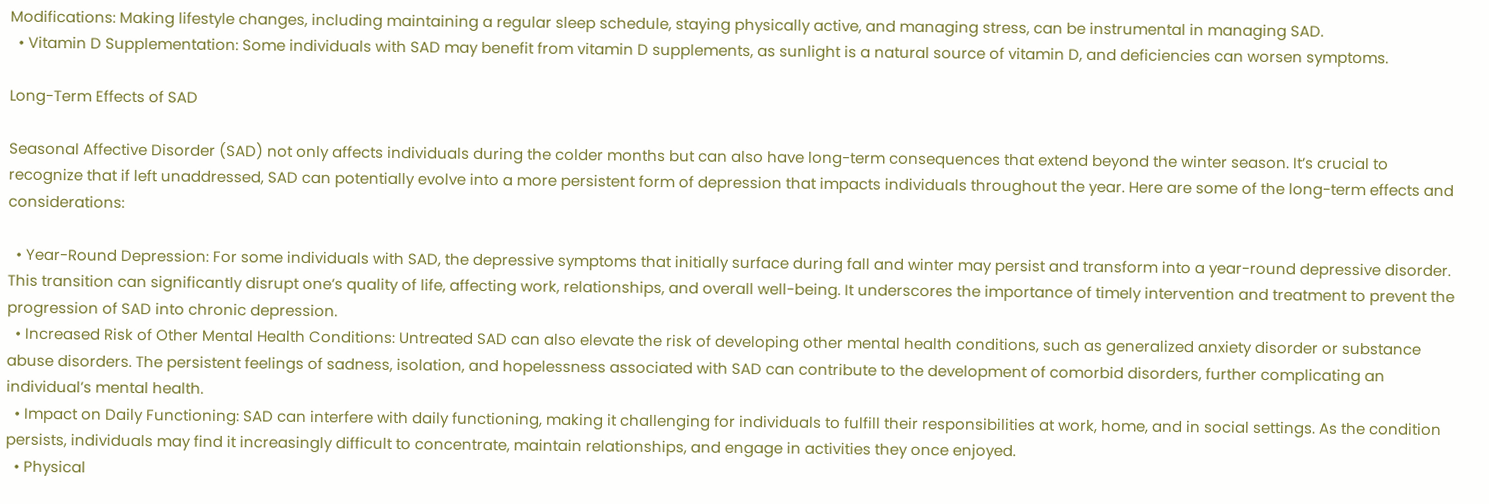Modifications: Making lifestyle changes, including maintaining a regular sleep schedule, staying physically active, and managing stress, can be instrumental in managing SAD.
  • Vitamin D Supplementation: Some individuals with SAD may benefit from vitamin D supplements, as sunlight is a natural source of vitamin D, and deficiencies can worsen symptoms.

Long-Term Effects of SAD

Seasonal Affective Disorder (SAD) not only affects individuals during the colder months but can also have long-term consequences that extend beyond the winter season. It’s crucial to recognize that if left unaddressed, SAD can potentially evolve into a more persistent form of depression that impacts individuals throughout the year. Here are some of the long-term effects and considerations:

  • Year-Round Depression: For some individuals with SAD, the depressive symptoms that initially surface during fall and winter may persist and transform into a year-round depressive disorder. This transition can significantly disrupt one’s quality of life, affecting work, relationships, and overall well-being. It underscores the importance of timely intervention and treatment to prevent the progression of SAD into chronic depression.
  • Increased Risk of Other Mental Health Conditions: Untreated SAD can also elevate the risk of developing other mental health conditions, such as generalized anxiety disorder or substance abuse disorders. The persistent feelings of sadness, isolation, and hopelessness associated with SAD can contribute to the development of comorbid disorders, further complicating an individual’s mental health.
  • Impact on Daily Functioning: SAD can interfere with daily functioning, making it challenging for individuals to fulfill their responsibilities at work, home, and in social settings. As the condition persists, individuals may find it increasingly difficult to concentrate, maintain relationships, and engage in activities they once enjoyed.
  • Physical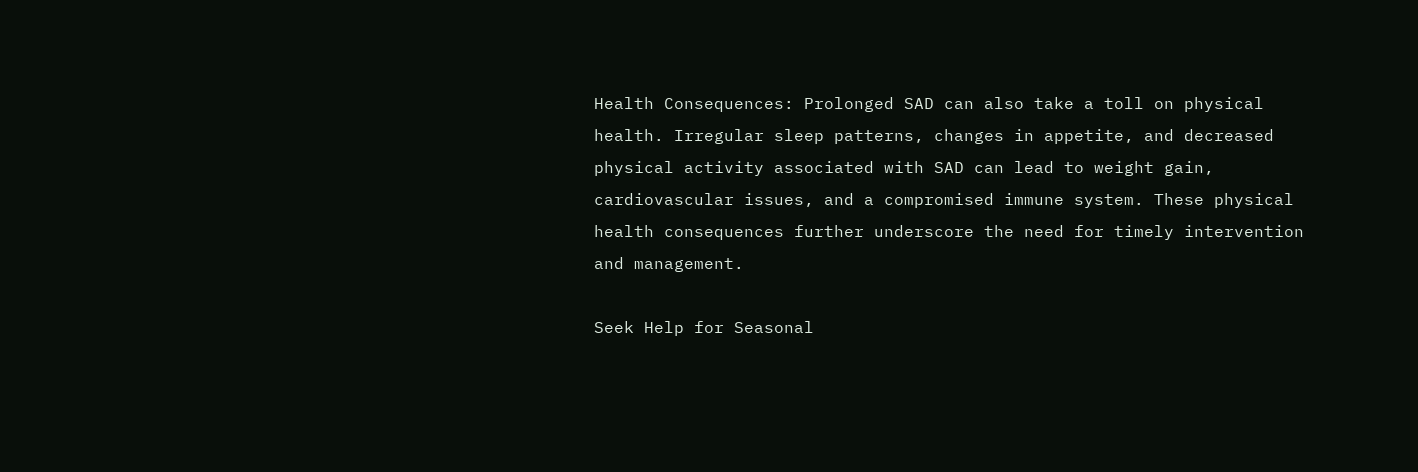Health Consequences: Prolonged SAD can also take a toll on physical health. Irregular sleep patterns, changes in appetite, and decreased physical activity associated with SAD can lead to weight gain, cardiovascular issues, and a compromised immune system. These physical health consequences further underscore the need for timely intervention and management.

Seek Help for Seasonal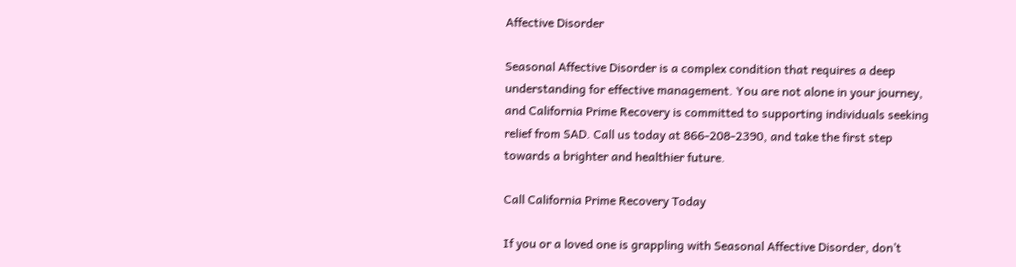Affective Disorder

Seasonal Affective Disorder is a complex condition that requires a deep understanding for effective management. You are not alone in your journey, and California Prime Recovery is committed to supporting individuals seeking relief from SAD. Call us today at 866-208-2390, and take the first step towards a brighter and healthier future.

Call California Prime Recovery Today

If you or a loved one is grappling with Seasonal Affective Disorder, don’t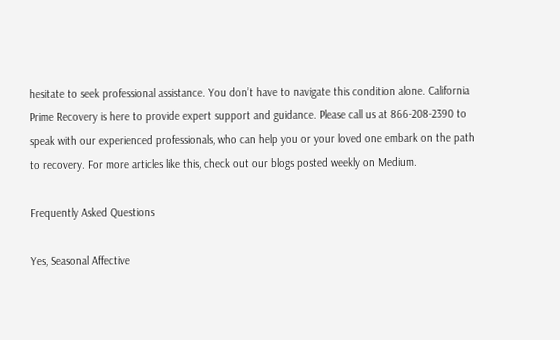hesitate to seek professional assistance. You don’t have to navigate this condition alone. California Prime Recovery is here to provide expert support and guidance. Please call us at 866-208-2390 to speak with our experienced professionals, who can help you or your loved one embark on the path to recovery. For more articles like this, check out our blogs posted weekly on Medium.

Frequently Asked Questions

Yes, Seasonal Affective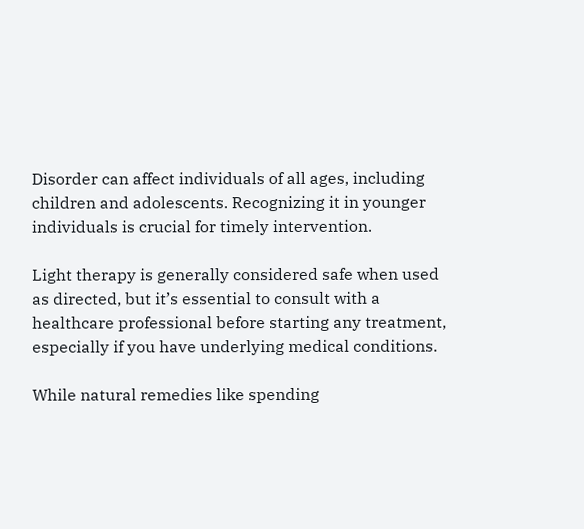Disorder can affect individuals of all ages, including children and adolescents. Recognizing it in younger individuals is crucial for timely intervention.

Light therapy is generally considered safe when used as directed, but it’s essential to consult with a healthcare professional before starting any treatment, especially if you have underlying medical conditions.

While natural remedies like spending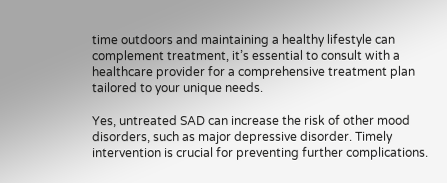time outdoors and maintaining a healthy lifestyle can complement treatment, it’s essential to consult with a healthcare provider for a comprehensive treatment plan tailored to your unique needs.

Yes, untreated SAD can increase the risk of other mood disorders, such as major depressive disorder. Timely intervention is crucial for preventing further complications.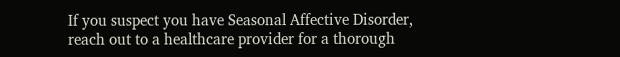If you suspect you have Seasonal Affective Disorder, reach out to a healthcare provider for a thorough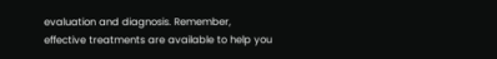evaluation and diagnosis. Remember, effective treatments are available to help you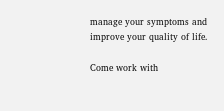manage your symptoms and improve your quality of life.

Come work with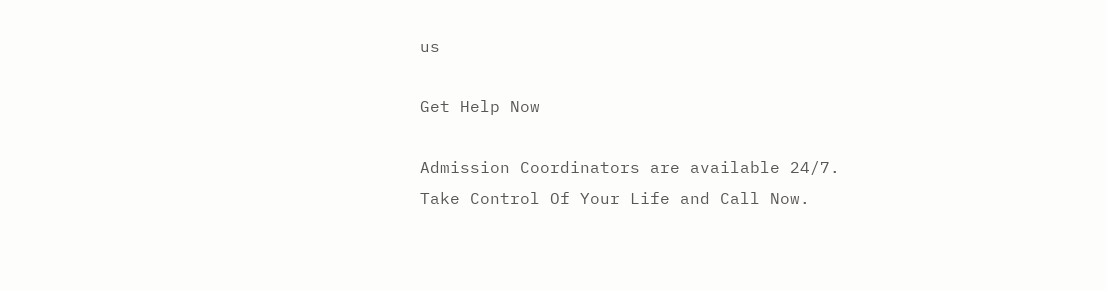us

Get Help Now

Admission Coordinators are available 24/7.
Take Control Of Your Life and Call Now.